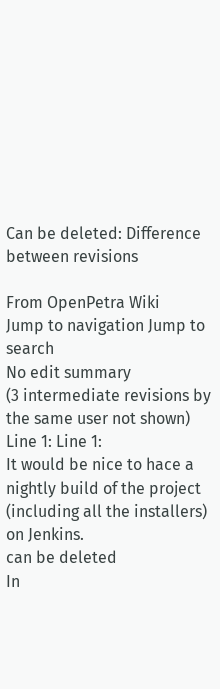Can be deleted: Difference between revisions

From OpenPetra Wiki
Jump to navigation Jump to search
No edit summary
(3 intermediate revisions by the same user not shown)
Line 1: Line 1:
It would be nice to hace a nightly build of the project (including all the installers) on Jenkins.
can be deleted
In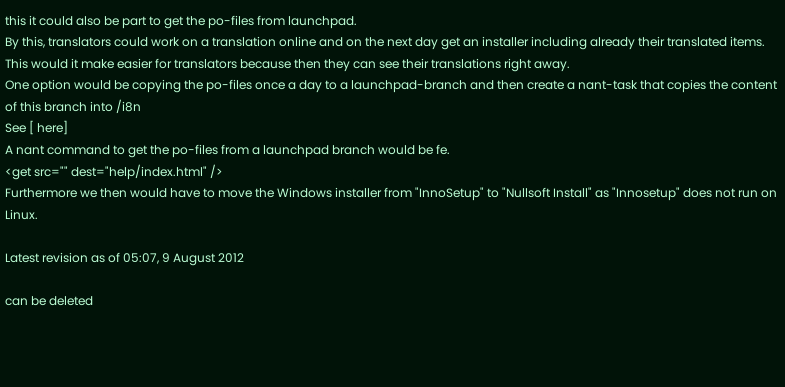this it could also be part to get the po-files from launchpad.
By this, translators could work on a translation online and on the next day get an installer including already their translated items.
This would it make easier for translators because then they can see their translations right away.
One option would be copying the po-files once a day to a launchpad-branch and then create a nant-task that copies the content of this branch into /i8n
See [ here]
A nant command to get the po-files from a launchpad branch would be fe.
<get src="" dest="help/index.html" />
Furthermore we then would have to move the Windows installer from "InnoSetup" to "Nullsoft Install" as "Innosetup" does not run on Linux.

Latest revision as of 05:07, 9 August 2012

can be deleted